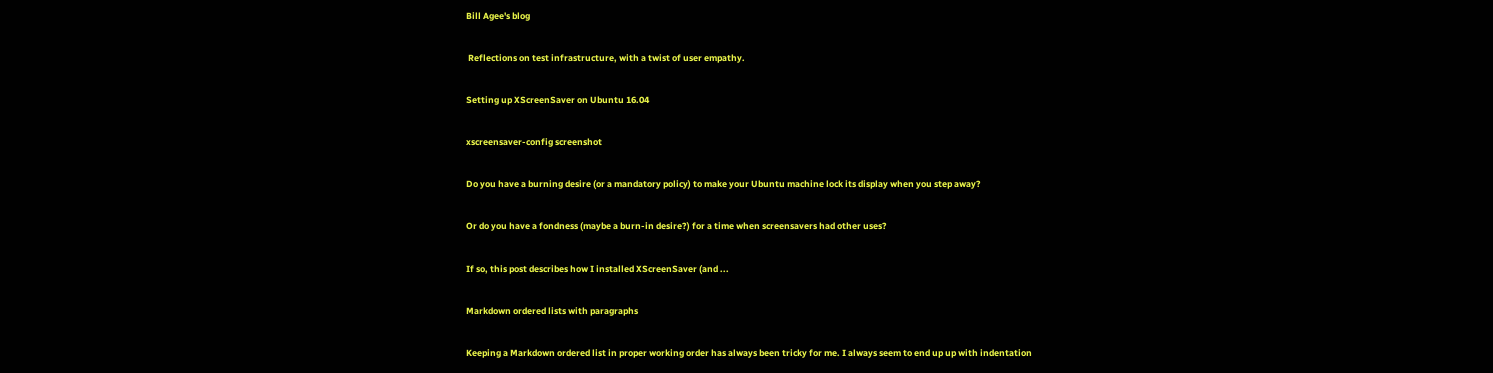Bill Agee's blog

 Reflections on test infrastructure, with a twist of user empathy.

Setting up XScreenSaver on Ubuntu 16.04

xscreensaver-config screenshot

Do you have a burning desire (or a mandatory policy) to make your Ubuntu machine lock its display when you step away?

Or do you have a fondness (maybe a burn-in desire?) for a time when screensavers had other uses?

If so, this post describes how I installed XScreenSaver (and ...

Markdown ordered lists with paragraphs

Keeping a Markdown ordered list in proper working order has always been tricky for me. I always seem to end up up with indentation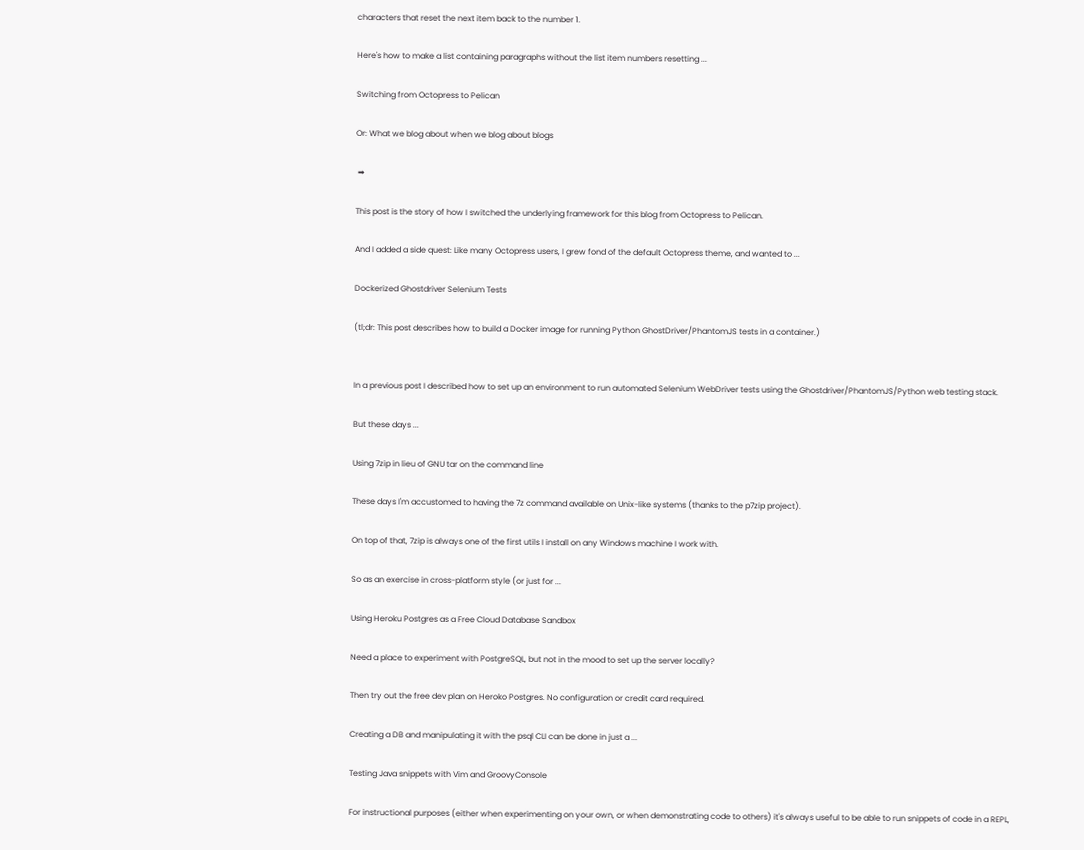characters that reset the next item back to the number 1.

Here's how to make a list containing paragraphs without the list item numbers resetting ...

Switching from Octopress to Pelican

Or: What we blog about when we blog about blogs

 ➡

This post is the story of how I switched the underlying framework for this blog from Octopress to Pelican.

And I added a side quest: Like many Octopress users, I grew fond of the default Octopress theme, and wanted to ...

Dockerized Ghostdriver Selenium Tests

(tl;dr: This post describes how to build a Docker image for running Python GhostDriver/PhantomJS tests in a container.)


In a previous post I described how to set up an environment to run automated Selenium WebDriver tests using the Ghostdriver/PhantomJS/Python web testing stack.

But these days ...

Using 7zip in lieu of GNU tar on the command line

These days I'm accustomed to having the 7z command available on Unix-like systems (thanks to the p7zip project).

On top of that, 7zip is always one of the first utils I install on any Windows machine I work with.

So as an exercise in cross-platform style (or just for ...

Using Heroku Postgres as a Free Cloud Database Sandbox

Need a place to experiment with PostgreSQL, but not in the mood to set up the server locally?

Then try out the free dev plan on Heroko Postgres. No configuration or credit card required.

Creating a DB and manipulating it with the psql CLI can be done in just a ...

Testing Java snippets with Vim and GroovyConsole

For instructional purposes (either when experimenting on your own, or when demonstrating code to others) it's always useful to be able to run snippets of code in a REPL,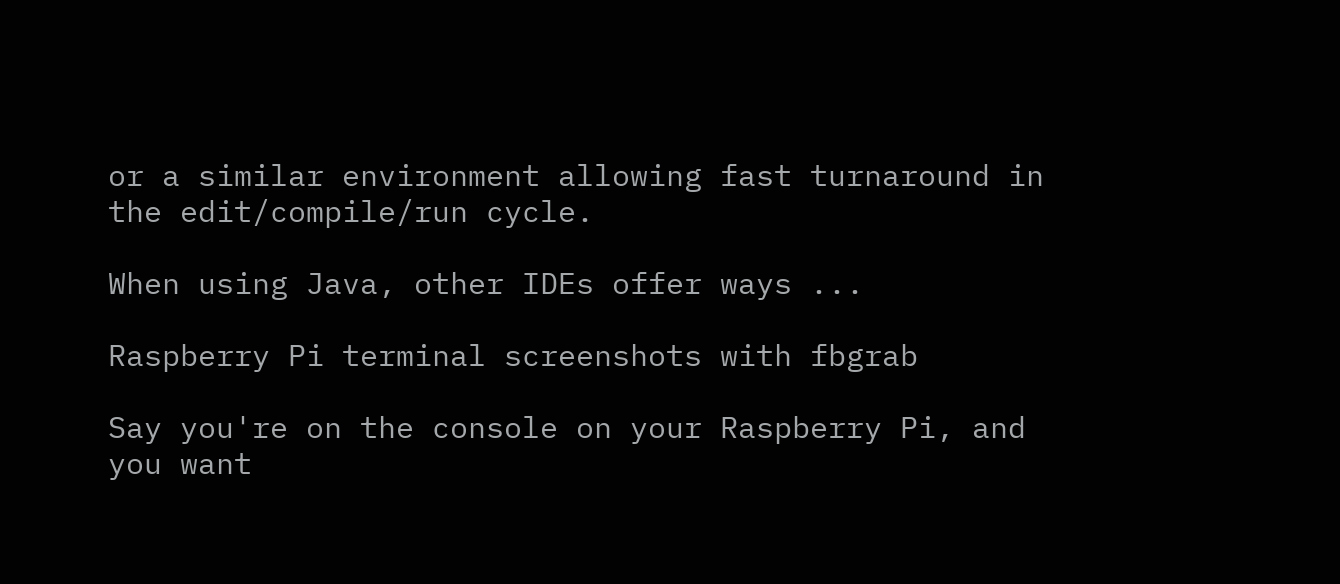or a similar environment allowing fast turnaround in the edit/compile/run cycle.

When using Java, other IDEs offer ways ...

Raspberry Pi terminal screenshots with fbgrab

Say you're on the console on your Raspberry Pi, and you want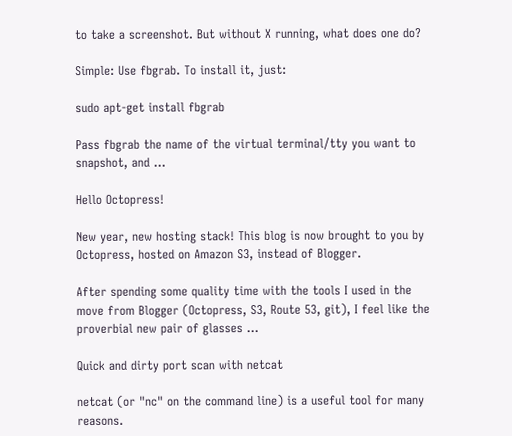to take a screenshot. But without X running, what does one do?

Simple: Use fbgrab. To install it, just:

sudo apt-get install fbgrab

Pass fbgrab the name of the virtual terminal/tty you want to snapshot, and ...

Hello Octopress!

New year, new hosting stack! This blog is now brought to you by Octopress, hosted on Amazon S3, instead of Blogger.

After spending some quality time with the tools I used in the move from Blogger (Octopress, S3, Route 53, git), I feel like the proverbial new pair of glasses ...

Quick and dirty port scan with netcat

netcat (or "nc" on the command line) is a useful tool for many reasons.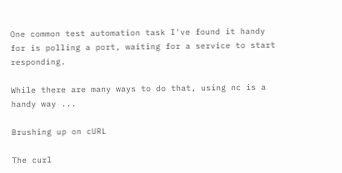One common test automation task I've found it handy for is polling a port, waiting for a service to start responding.

While there are many ways to do that, using nc is a handy way ...

Brushing up on cURL

The curl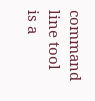command line tool is a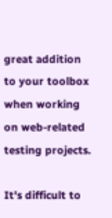great addition to your toolbox when working on web-related testing projects.

It's difficult to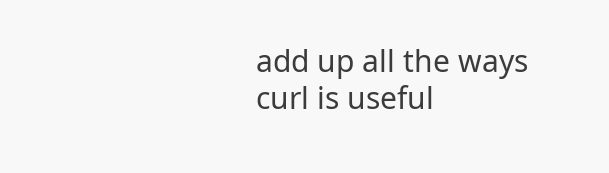add up all the ways curl is useful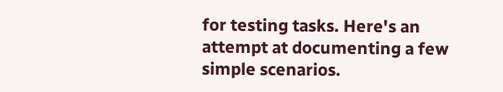for testing tasks. Here's an attempt at documenting a few simple scenarios.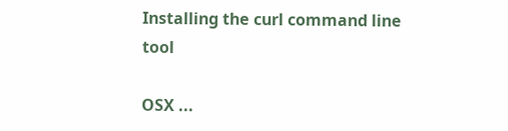Installing the curl command line tool

OSX ...